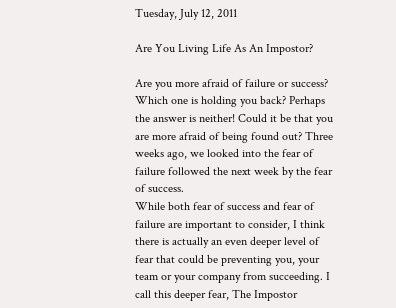Tuesday, July 12, 2011

Are You Living Life As An Impostor?

Are you more afraid of failure or success? Which one is holding you back? Perhaps the answer is neither! Could it be that you are more afraid of being found out? Three weeks ago, we looked into the fear of failure followed the next week by the fear of success.
While both fear of success and fear of failure are important to consider, I think there is actually an even deeper level of fear that could be preventing you, your team or your company from succeeding. I call this deeper fear, The Impostor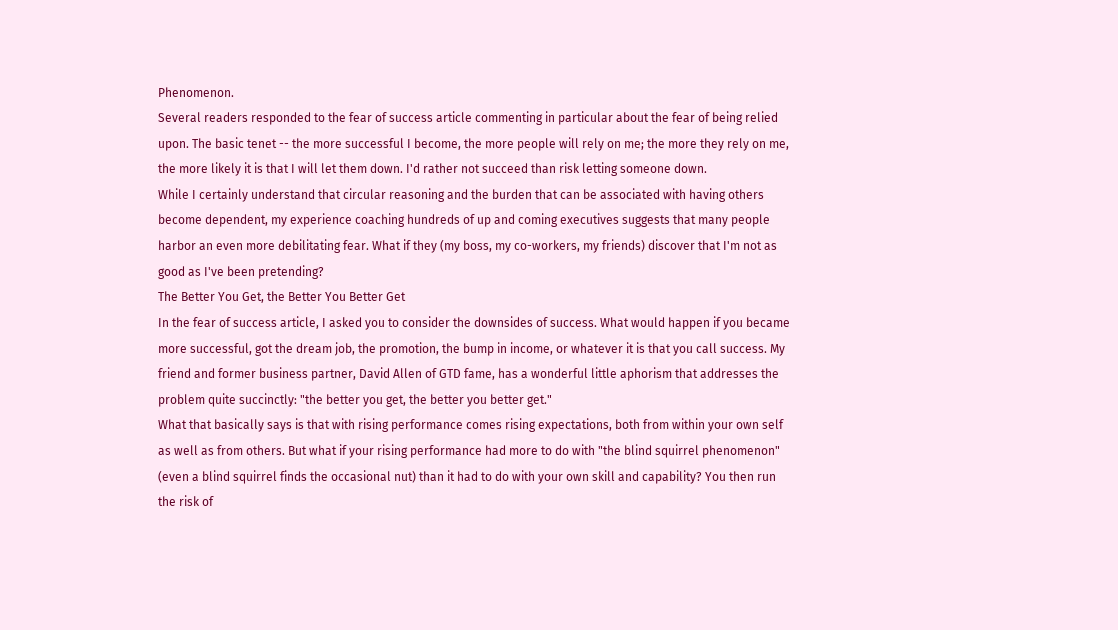Phenomenon.
Several readers responded to the fear of success article commenting in particular about the fear of being relied upon. The basic tenet -- the more successful I become, the more people will rely on me; the more they rely on me, the more likely it is that I will let them down. I'd rather not succeed than risk letting someone down.
While I certainly understand that circular reasoning and the burden that can be associated with having others become dependent, my experience coaching hundreds of up and coming executives suggests that many people harbor an even more debilitating fear. What if they (my boss, my co-workers, my friends) discover that I'm not as good as I've been pretending?
The Better You Get, the Better You Better Get
In the fear of success article, I asked you to consider the downsides of success. What would happen if you became more successful, got the dream job, the promotion, the bump in income, or whatever it is that you call success. My friend and former business partner, David Allen of GTD fame, has a wonderful little aphorism that addresses the problem quite succinctly: "the better you get, the better you better get."
What that basically says is that with rising performance comes rising expectations, both from within your own self as well as from others. But what if your rising performance had more to do with "the blind squirrel phenomenon" (even a blind squirrel finds the occasional nut) than it had to do with your own skill and capability? You then run the risk of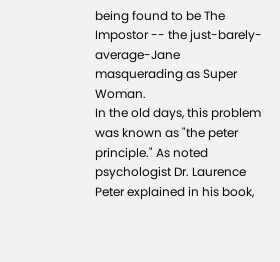being found to be The Impostor -- the just-barely-average-Jane masquerading as Super Woman.
In the old days, this problem was known as "the peter principle." As noted psychologist Dr. Laurence Peter explained in his book,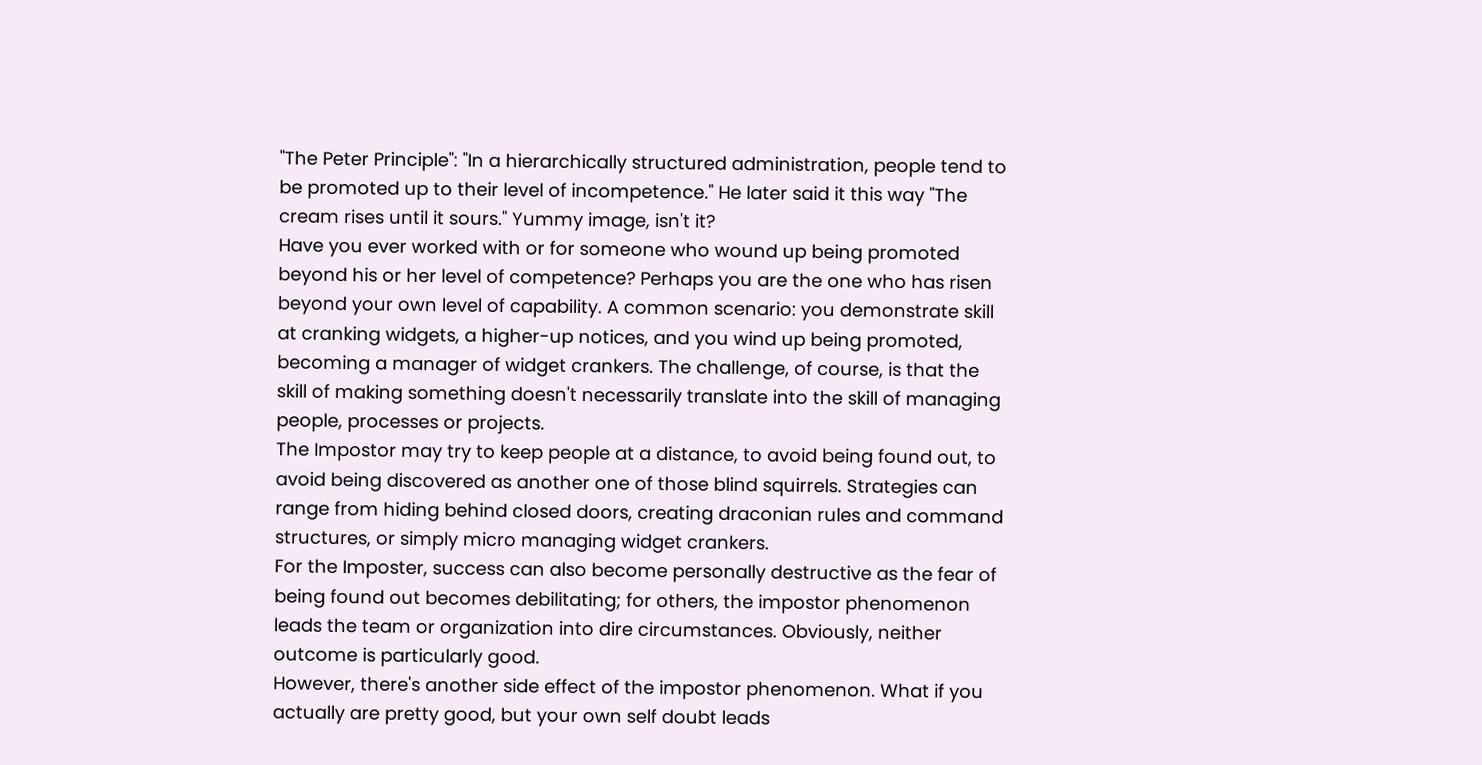"The Peter Principle": "In a hierarchically structured administration, people tend to be promoted up to their level of incompetence." He later said it this way "The cream rises until it sours." Yummy image, isn't it?
Have you ever worked with or for someone who wound up being promoted beyond his or her level of competence? Perhaps you are the one who has risen beyond your own level of capability. A common scenario: you demonstrate skill at cranking widgets, a higher-up notices, and you wind up being promoted, becoming a manager of widget crankers. The challenge, of course, is that the skill of making something doesn't necessarily translate into the skill of managing people, processes or projects.
The Impostor may try to keep people at a distance, to avoid being found out, to avoid being discovered as another one of those blind squirrels. Strategies can range from hiding behind closed doors, creating draconian rules and command structures, or simply micro managing widget crankers.
For the Imposter, success can also become personally destructive as the fear of being found out becomes debilitating; for others, the impostor phenomenon leads the team or organization into dire circumstances. Obviously, neither outcome is particularly good.
However, there's another side effect of the impostor phenomenon. What if you actually are pretty good, but your own self doubt leads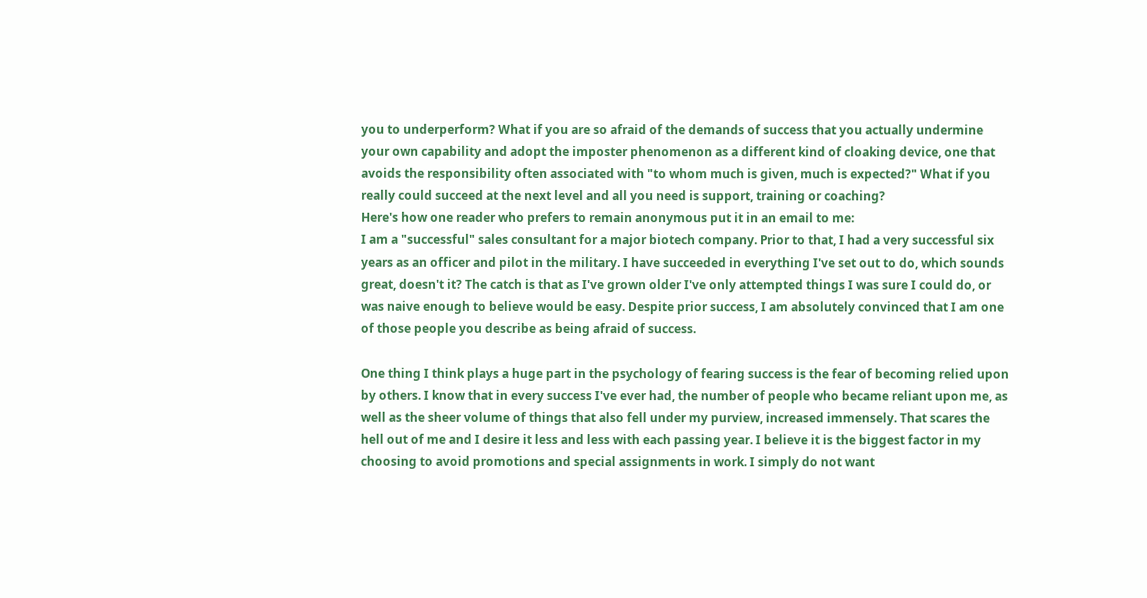you to underperform? What if you are so afraid of the demands of success that you actually undermine your own capability and adopt the imposter phenomenon as a different kind of cloaking device, one that avoids the responsibility often associated with "to whom much is given, much is expected?" What if you really could succeed at the next level and all you need is support, training or coaching?
Here's how one reader who prefers to remain anonymous put it in an email to me:
I am a "successful" sales consultant for a major biotech company. Prior to that, I had a very successful six years as an officer and pilot in the military. I have succeeded in everything I've set out to do, which sounds great, doesn't it? The catch is that as I've grown older I've only attempted things I was sure I could do, or was naive enough to believe would be easy. Despite prior success, I am absolutely convinced that I am one of those people you describe as being afraid of success.

One thing I think plays a huge part in the psychology of fearing success is the fear of becoming relied upon by others. I know that in every success I've ever had, the number of people who became reliant upon me, as well as the sheer volume of things that also fell under my purview, increased immensely. That scares the hell out of me and I desire it less and less with each passing year. I believe it is the biggest factor in my choosing to avoid promotions and special assignments in work. I simply do not want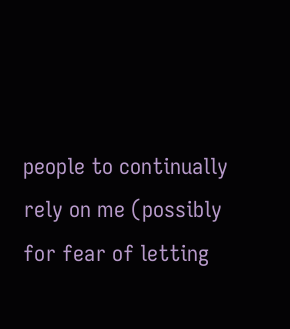people to continually rely on me (possibly for fear of letting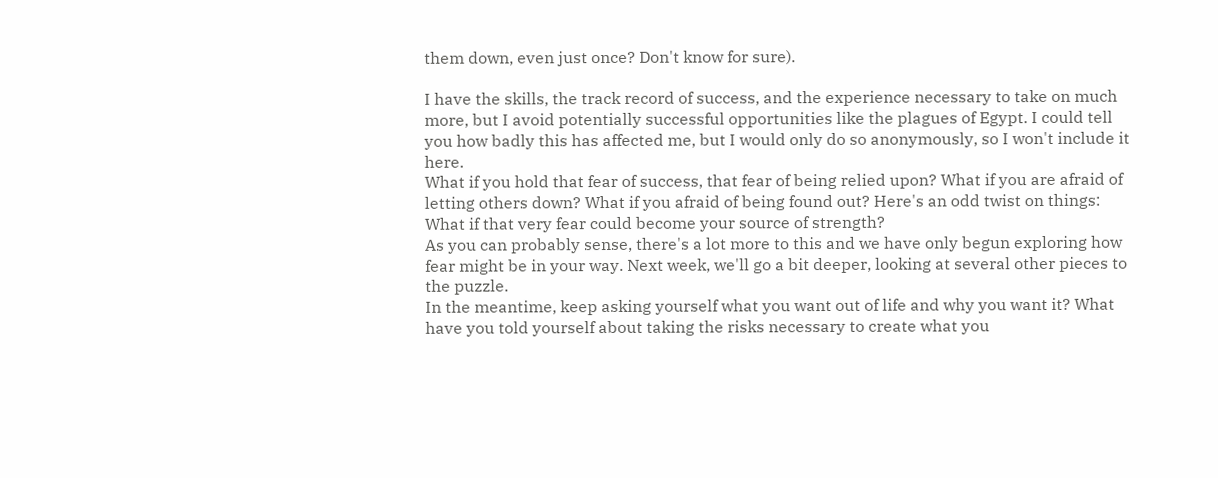them down, even just once? Don't know for sure).

I have the skills, the track record of success, and the experience necessary to take on much more, but I avoid potentially successful opportunities like the plagues of Egypt. I could tell you how badly this has affected me, but I would only do so anonymously, so I won't include it here.
What if you hold that fear of success, that fear of being relied upon? What if you are afraid of letting others down? What if you afraid of being found out? Here's an odd twist on things: What if that very fear could become your source of strength?
As you can probably sense, there's a lot more to this and we have only begun exploring how fear might be in your way. Next week, we'll go a bit deeper, looking at several other pieces to the puzzle.
In the meantime, keep asking yourself what you want out of life and why you want it? What have you told yourself about taking the risks necessary to create what you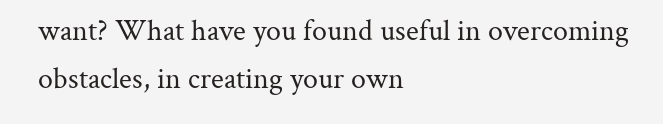want? What have you found useful in overcoming obstacles, in creating your own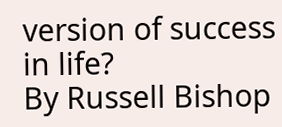version of success in life?
By Russell Bishop